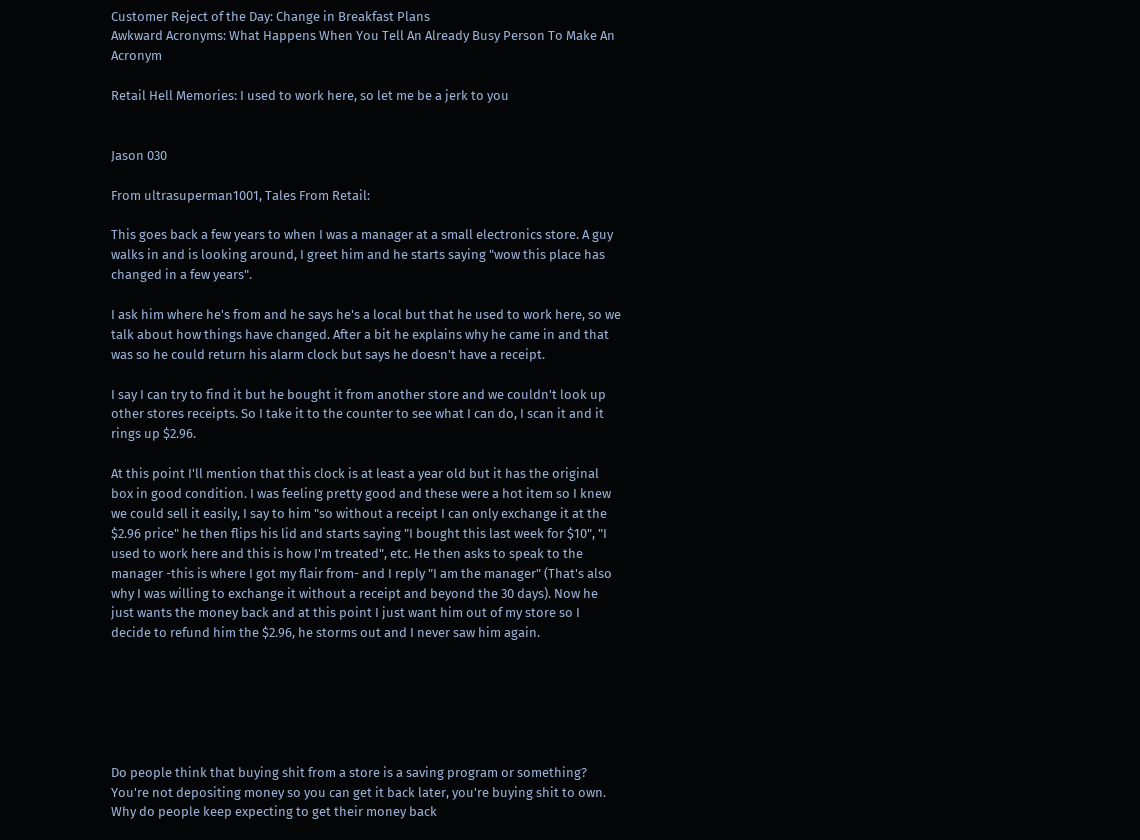Customer Reject of the Day: Change in Breakfast Plans
Awkward Acronyms: What Happens When You Tell An Already Busy Person To Make An Acronym

Retail Hell Memories: I used to work here, so let me be a jerk to you


Jason 030

From ultrasuperman1001, Tales From Retail:

This goes back a few years to when I was a manager at a small electronics store. A guy walks in and is looking around, I greet him and he starts saying "wow this place has changed in a few years".

I ask him where he's from and he says he's a local but that he used to work here, so we talk about how things have changed. After a bit he explains why he came in and that was so he could return his alarm clock but says he doesn't have a receipt.

I say I can try to find it but he bought it from another store and we couldn't look up other stores receipts. So I take it to the counter to see what I can do, I scan it and it rings up $2.96.

At this point I'll mention that this clock is at least a year old but it has the original box in good condition. I was feeling pretty good and these were a hot item so I knew we could sell it easily, I say to him "so without a receipt I can only exchange it at the $2.96 price" he then flips his lid and starts saying "I bought this last week for $10", "I used to work here and this is how I'm treated", etc. He then asks to speak to the manager -this is where I got my flair from- and I reply "I am the manager" (That's also why I was willing to exchange it without a receipt and beyond the 30 days). Now he just wants the money back and at this point I just want him out of my store so I decide to refund him the $2.96, he storms out and I never saw him again.






Do people think that buying shit from a store is a saving program or something? You're not depositing money so you can get it back later, you're buying shit to own. Why do people keep expecting to get their money back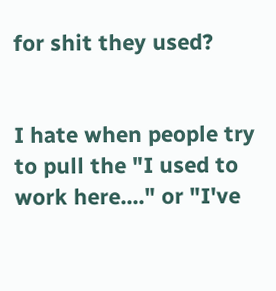for shit they used?


I hate when people try to pull the "I used to work here...." or "I've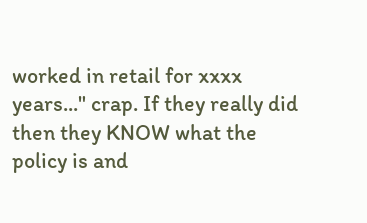worked in retail for xxxx years..." crap. If they really did then they KNOW what the policy is and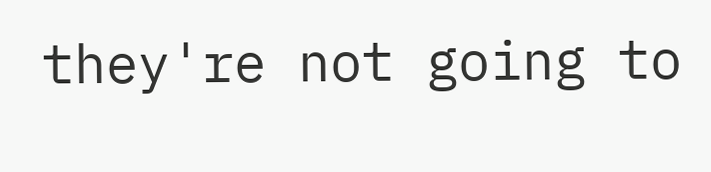they're not going to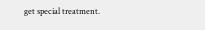get special treatment.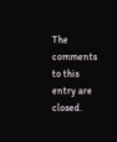The comments to this entry are closed.